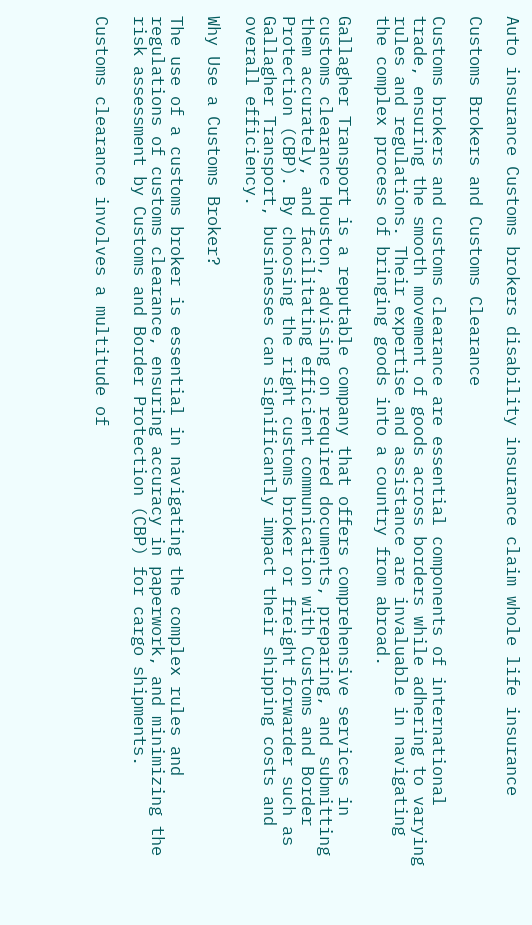Auto insurance Customs brokers disability insurance claim whole life insurance

Customs Brokers and Customs Clearance

Customs brokers and customs clearance are essential components of international trade, ensuring the smooth movement of goods across borders while adhering to varying rules and regulations. Their expertise and assistance are invaluable in navigating the complex process of bringing goods into a country from abroad.

Gallagher Transport is a reputable company that offers comprehensive services in customs clearance Houston, advising on required documents, preparing, and submitting them accurately, and facilitating efficient communication with Customs and Border Protection (CBP). By choosing the right customs broker or freight forwarder such as Gallagher Transport, businesses can significantly impact their shipping costs and overall efficiency.

Why Use a Customs Broker?

The use of a customs broker is essential in navigating the complex rules and regulations of customs clearance, ensuring accuracy in paperwork, and minimizing the risk assessment by Customs and Border Protection (CBP) for cargo shipments.

Customs clearance involves a multitude of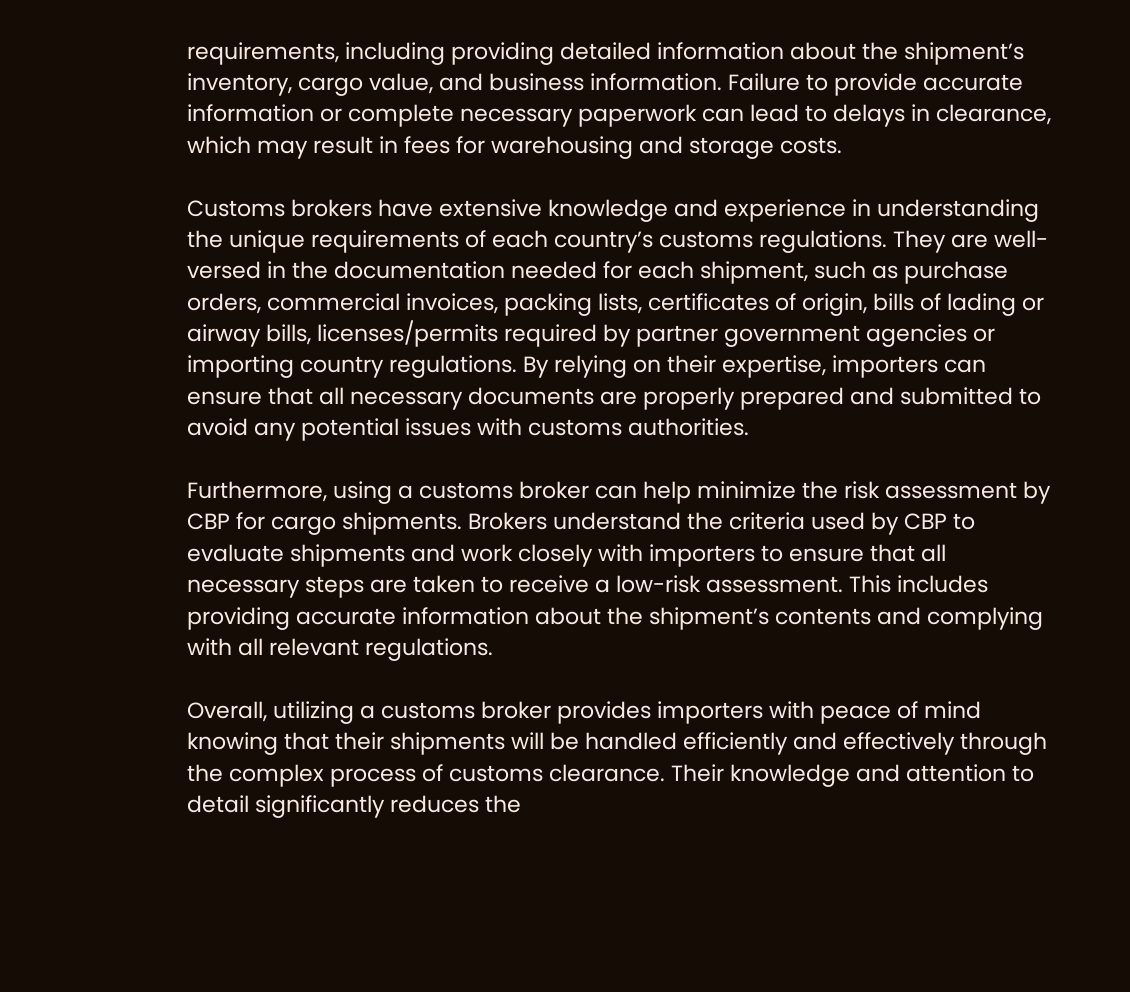requirements, including providing detailed information about the shipment’s inventory, cargo value, and business information. Failure to provide accurate information or complete necessary paperwork can lead to delays in clearance, which may result in fees for warehousing and storage costs.

Customs brokers have extensive knowledge and experience in understanding the unique requirements of each country’s customs regulations. They are well-versed in the documentation needed for each shipment, such as purchase orders, commercial invoices, packing lists, certificates of origin, bills of lading or airway bills, licenses/permits required by partner government agencies or importing country regulations. By relying on their expertise, importers can ensure that all necessary documents are properly prepared and submitted to avoid any potential issues with customs authorities.

Furthermore, using a customs broker can help minimize the risk assessment by CBP for cargo shipments. Brokers understand the criteria used by CBP to evaluate shipments and work closely with importers to ensure that all necessary steps are taken to receive a low-risk assessment. This includes providing accurate information about the shipment’s contents and complying with all relevant regulations.

Overall, utilizing a customs broker provides importers with peace of mind knowing that their shipments will be handled efficiently and effectively through the complex process of customs clearance. Their knowledge and attention to detail significantly reduces the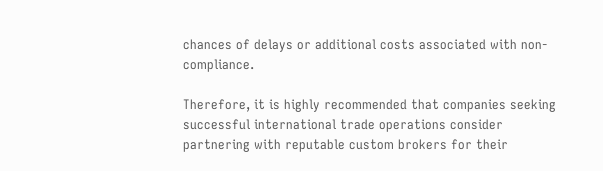chances of delays or additional costs associated with non-compliance.

Therefore, it is highly recommended that companies seeking successful international trade operations consider partnering with reputable custom brokers for their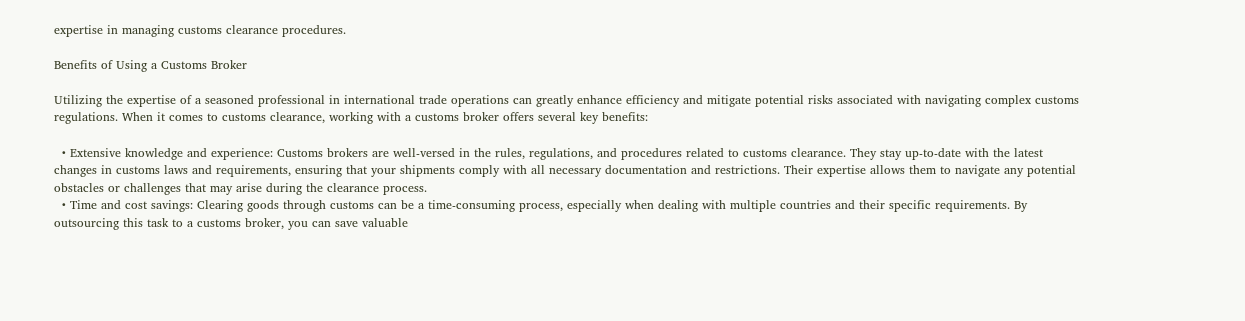expertise in managing customs clearance procedures.

Benefits of Using a Customs Broker

Utilizing the expertise of a seasoned professional in international trade operations can greatly enhance efficiency and mitigate potential risks associated with navigating complex customs regulations. When it comes to customs clearance, working with a customs broker offers several key benefits:

  • Extensive knowledge and experience: Customs brokers are well-versed in the rules, regulations, and procedures related to customs clearance. They stay up-to-date with the latest changes in customs laws and requirements, ensuring that your shipments comply with all necessary documentation and restrictions. Their expertise allows them to navigate any potential obstacles or challenges that may arise during the clearance process.
  • Time and cost savings: Clearing goods through customs can be a time-consuming process, especially when dealing with multiple countries and their specific requirements. By outsourcing this task to a customs broker, you can save valuable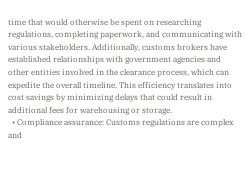time that would otherwise be spent on researching regulations, completing paperwork, and communicating with various stakeholders. Additionally, customs brokers have established relationships with government agencies and other entities involved in the clearance process, which can expedite the overall timeline. This efficiency translates into cost savings by minimizing delays that could result in additional fees for warehousing or storage.
  • Compliance assurance: Customs regulations are complex and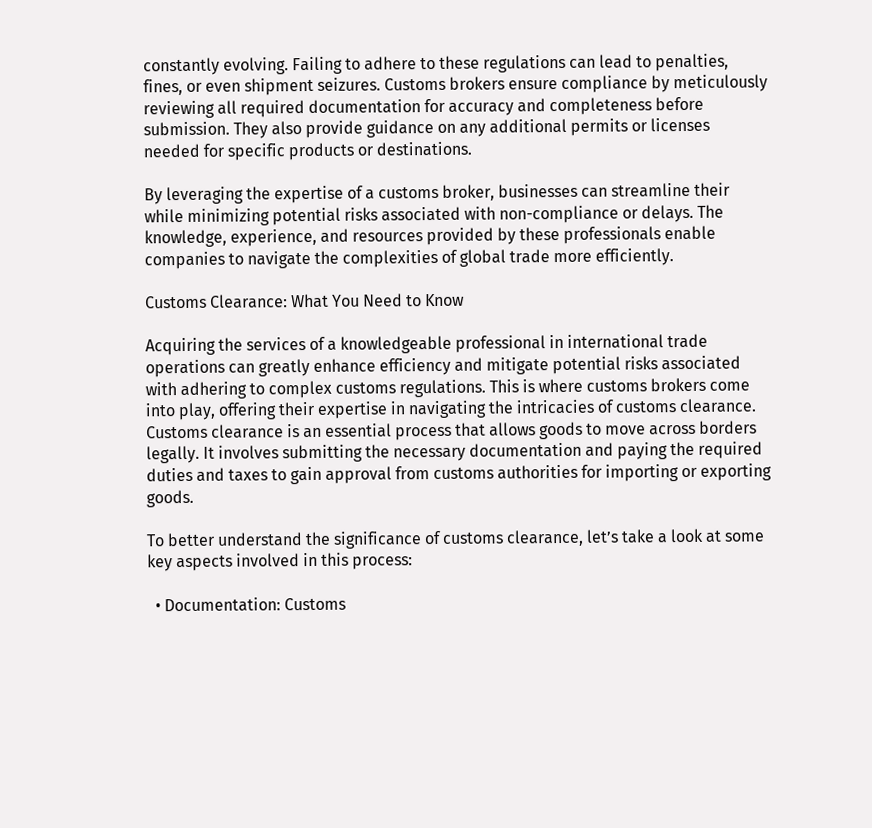constantly evolving. Failing to adhere to these regulations can lead to penalties, fines, or even shipment seizures. Customs brokers ensure compliance by meticulously reviewing all required documentation for accuracy and completeness before submission. They also provide guidance on any additional permits or licenses needed for specific products or destinations.

By leveraging the expertise of a customs broker, businesses can streamline their   while minimizing potential risks associated with non-compliance or delays. The knowledge, experience, and resources provided by these professionals enable companies to navigate the complexities of global trade more efficiently.

Customs Clearance: What You Need to Know

Acquiring the services of a knowledgeable professional in international trade operations can greatly enhance efficiency and mitigate potential risks associated with adhering to complex customs regulations. This is where customs brokers come into play, offering their expertise in navigating the intricacies of customs clearance. Customs clearance is an essential process that allows goods to move across borders legally. It involves submitting the necessary documentation and paying the required duties and taxes to gain approval from customs authorities for importing or exporting goods.

To better understand the significance of customs clearance, let’s take a look at some key aspects involved in this process:

  • Documentation: Customs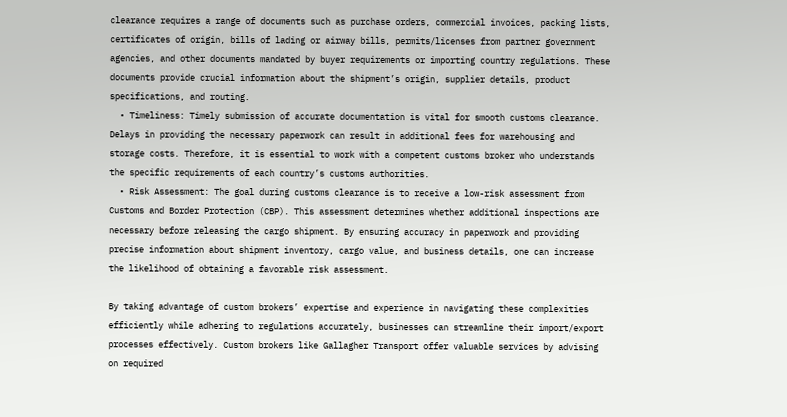clearance requires a range of documents such as purchase orders, commercial invoices, packing lists, certificates of origin, bills of lading or airway bills, permits/licenses from partner government agencies, and other documents mandated by buyer requirements or importing country regulations. These documents provide crucial information about the shipment’s origin, supplier details, product specifications, and routing.
  • Timeliness: Timely submission of accurate documentation is vital for smooth customs clearance. Delays in providing the necessary paperwork can result in additional fees for warehousing and storage costs. Therefore, it is essential to work with a competent customs broker who understands the specific requirements of each country’s customs authorities.
  • Risk Assessment: The goal during customs clearance is to receive a low-risk assessment from Customs and Border Protection (CBP). This assessment determines whether additional inspections are necessary before releasing the cargo shipment. By ensuring accuracy in paperwork and providing precise information about shipment inventory, cargo value, and business details, one can increase the likelihood of obtaining a favorable risk assessment.

By taking advantage of custom brokers’ expertise and experience in navigating these complexities efficiently while adhering to regulations accurately, businesses can streamline their import/export processes effectively. Custom brokers like Gallagher Transport offer valuable services by advising on required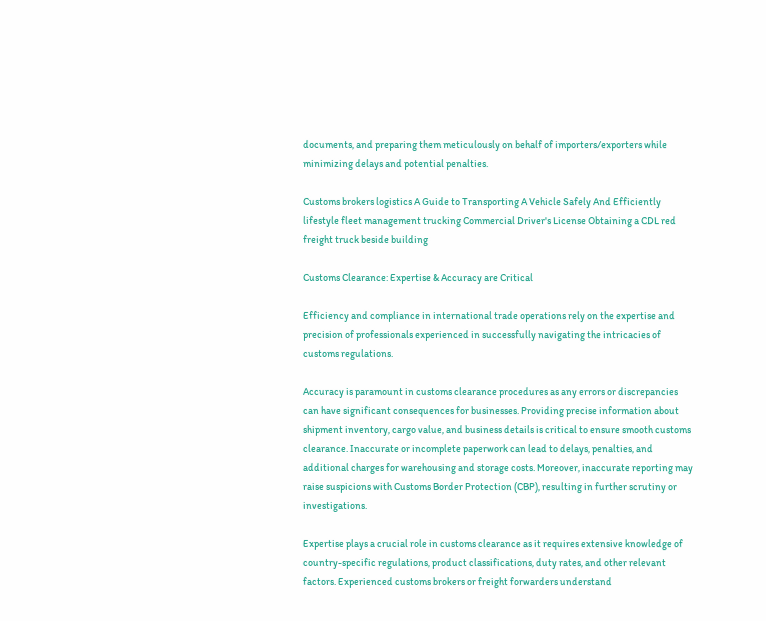documents, and preparing them meticulously on behalf of importers/exporters while minimizing delays and potential penalties.

Customs brokers logistics A Guide to Transporting A Vehicle Safely And Efficiently lifestyle fleet management trucking Commercial Driver's License Obtaining a CDL red freight truck beside building

Customs Clearance: Expertise & Accuracy are Critical

Efficiency and compliance in international trade operations rely on the expertise and precision of professionals experienced in successfully navigating the intricacies of customs regulations.

Accuracy is paramount in customs clearance procedures as any errors or discrepancies can have significant consequences for businesses. Providing precise information about shipment inventory, cargo value, and business details is critical to ensure smooth customs clearance. Inaccurate or incomplete paperwork can lead to delays, penalties, and additional charges for warehousing and storage costs. Moreover, inaccurate reporting may raise suspicions with Customs Border Protection (CBP), resulting in further scrutiny or investigations.

Expertise plays a crucial role in customs clearance as it requires extensive knowledge of country-specific regulations, product classifications, duty rates, and other relevant factors. Experienced customs brokers or freight forwarders understand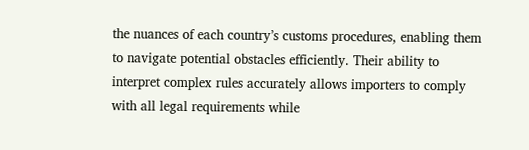the nuances of each country’s customs procedures, enabling them to navigate potential obstacles efficiently. Their ability to interpret complex rules accurately allows importers to comply with all legal requirements while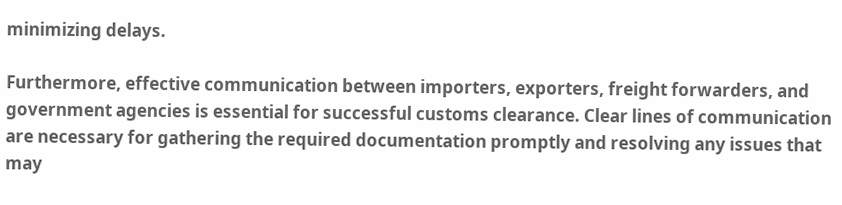minimizing delays.

Furthermore, effective communication between importers, exporters, freight forwarders, and government agencies is essential for successful customs clearance. Clear lines of communication are necessary for gathering the required documentation promptly and resolving any issues that may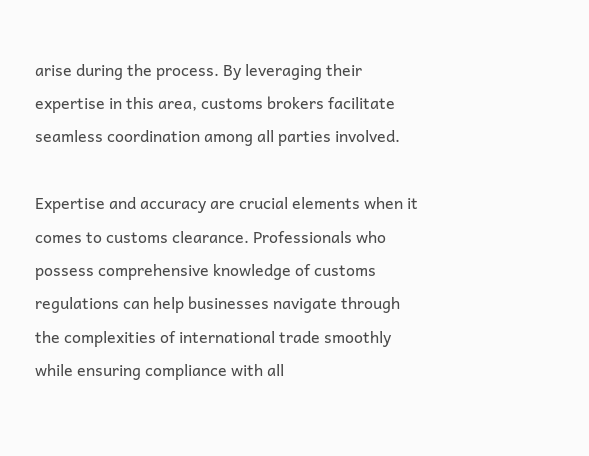arise during the process. By leveraging their expertise in this area, customs brokers facilitate seamless coordination among all parties involved.

Expertise and accuracy are crucial elements when it comes to customs clearance. Professionals who possess comprehensive knowledge of customs regulations can help businesses navigate through the complexities of international trade smoothly while ensuring compliance with all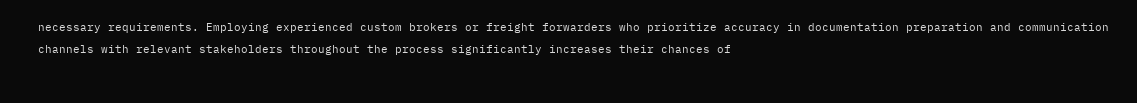necessary requirements. Employing experienced custom brokers or freight forwarders who prioritize accuracy in documentation preparation and communication channels with relevant stakeholders throughout the process significantly increases their chances of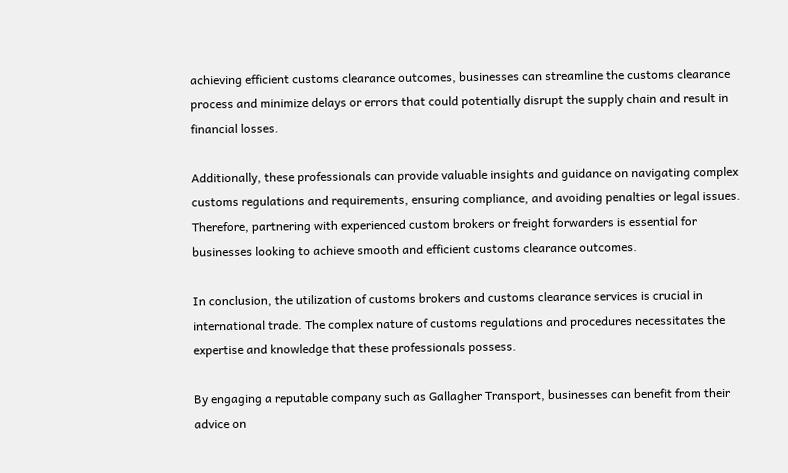achieving efficient customs clearance outcomes, businesses can streamline the customs clearance process and minimize delays or errors that could potentially disrupt the supply chain and result in financial losses.

Additionally, these professionals can provide valuable insights and guidance on navigating complex customs regulations and requirements, ensuring compliance, and avoiding penalties or legal issues. Therefore, partnering with experienced custom brokers or freight forwarders is essential for businesses looking to achieve smooth and efficient customs clearance outcomes.

In conclusion, the utilization of customs brokers and customs clearance services is crucial in international trade. The complex nature of customs regulations and procedures necessitates the expertise and knowledge that these professionals possess.

By engaging a reputable company such as Gallagher Transport, businesses can benefit from their advice on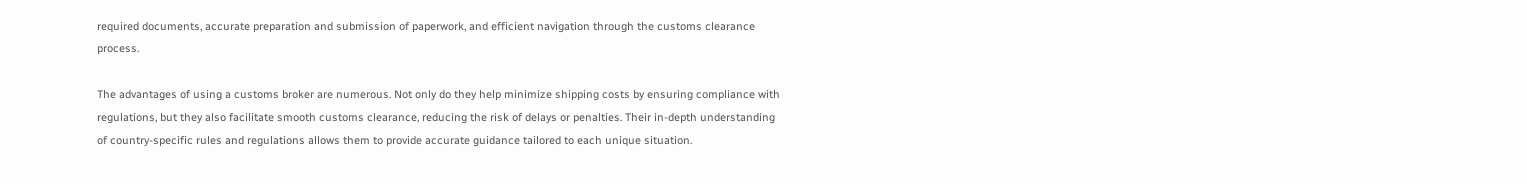required documents, accurate preparation and submission of paperwork, and efficient navigation through the customs clearance process.

The advantages of using a customs broker are numerous. Not only do they help minimize shipping costs by ensuring compliance with regulations, but they also facilitate smooth customs clearance, reducing the risk of delays or penalties. Their in-depth understanding of country-specific rules and regulations allows them to provide accurate guidance tailored to each unique situation.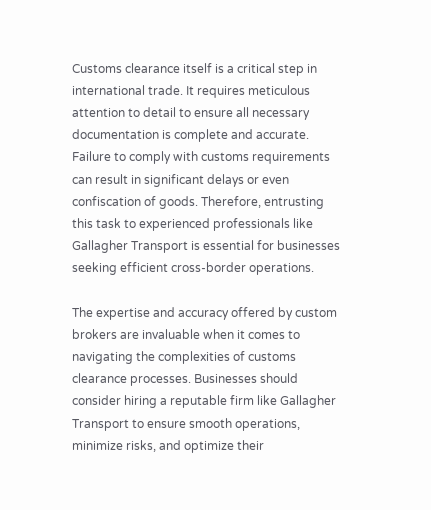Customs clearance itself is a critical step in international trade. It requires meticulous attention to detail to ensure all necessary documentation is complete and accurate. Failure to comply with customs requirements can result in significant delays or even confiscation of goods. Therefore, entrusting this task to experienced professionals like Gallagher Transport is essential for businesses seeking efficient cross-border operations.

The expertise and accuracy offered by custom brokers are invaluable when it comes to navigating the complexities of customs clearance processes. Businesses should consider hiring a reputable firm like Gallagher Transport to ensure smooth operations, minimize risks, and optimize their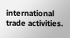international trade activities.